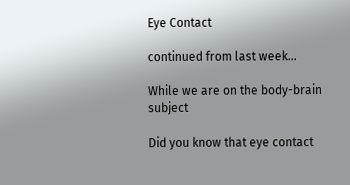Eye Contact

continued from last week…

While we are on the body-brain subject

Did you know that eye contact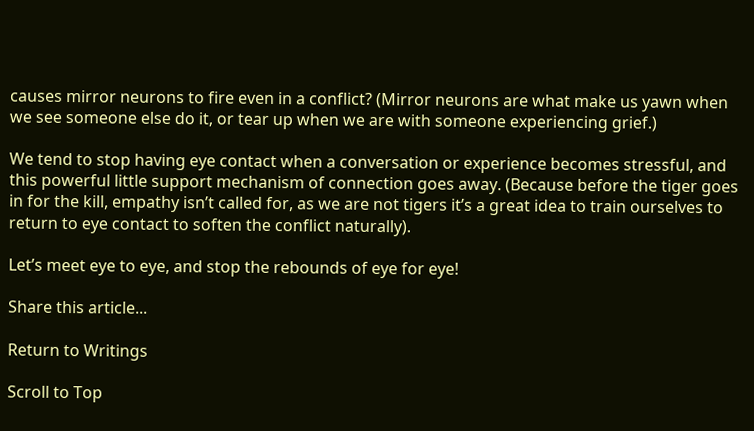causes mirror neurons to fire even in a conflict? (Mirror neurons are what make us yawn when we see someone else do it, or tear up when we are with someone experiencing grief.)

We tend to stop having eye contact when a conversation or experience becomes stressful, and this powerful little support mechanism of connection goes away. (Because before the tiger goes in for the kill, empathy isn’t called for, as we are not tigers it’s a great idea to train ourselves to return to eye contact to soften the conflict naturally).

Let’s meet eye to eye, and stop the rebounds of eye for eye!

Share this article...

Return to Writings

Scroll to Top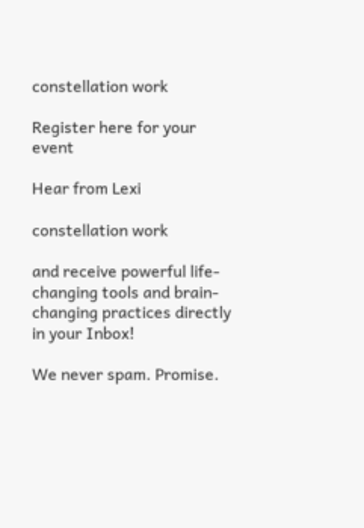constellation work

Register here for your event

Hear from Lexi

constellation work

and receive powerful life-changing tools and brain-changing practices directly in your Inbox!

We never spam. Promise.